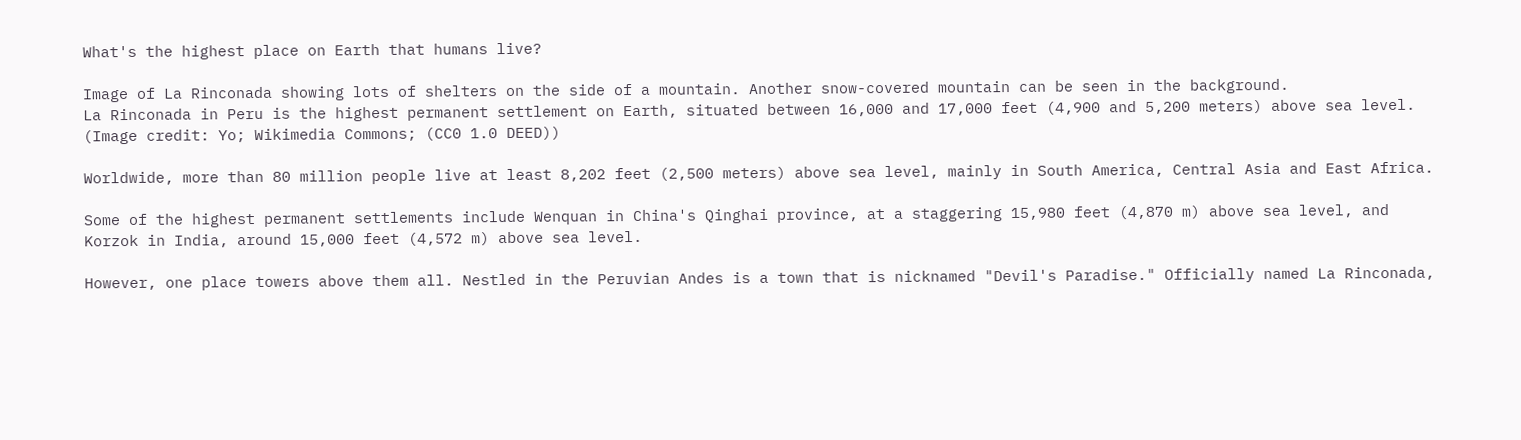What's the highest place on Earth that humans live?

Image of La Rinconada showing lots of shelters on the side of a mountain. Another snow-covered mountain can be seen in the background.
La Rinconada in Peru is the highest permanent settlement on Earth, situated between 16,000 and 17,000 feet (4,900 and 5,200 meters) above sea level. (Image credit: Yo; Wikimedia Commons; (CC0 1.0 DEED))

Worldwide, more than 80 million people live at least 8,202 feet (2,500 meters) above sea level, mainly in South America, Central Asia and East Africa.

Some of the highest permanent settlements include Wenquan in China's Qinghai province, at a staggering 15,980 feet (4,870 m) above sea level, and Korzok in India, around 15,000 feet (4,572 m) above sea level.

However, one place towers above them all. Nestled in the Peruvian Andes is a town that is nicknamed "Devil's Paradise." Officially named La Rinconada,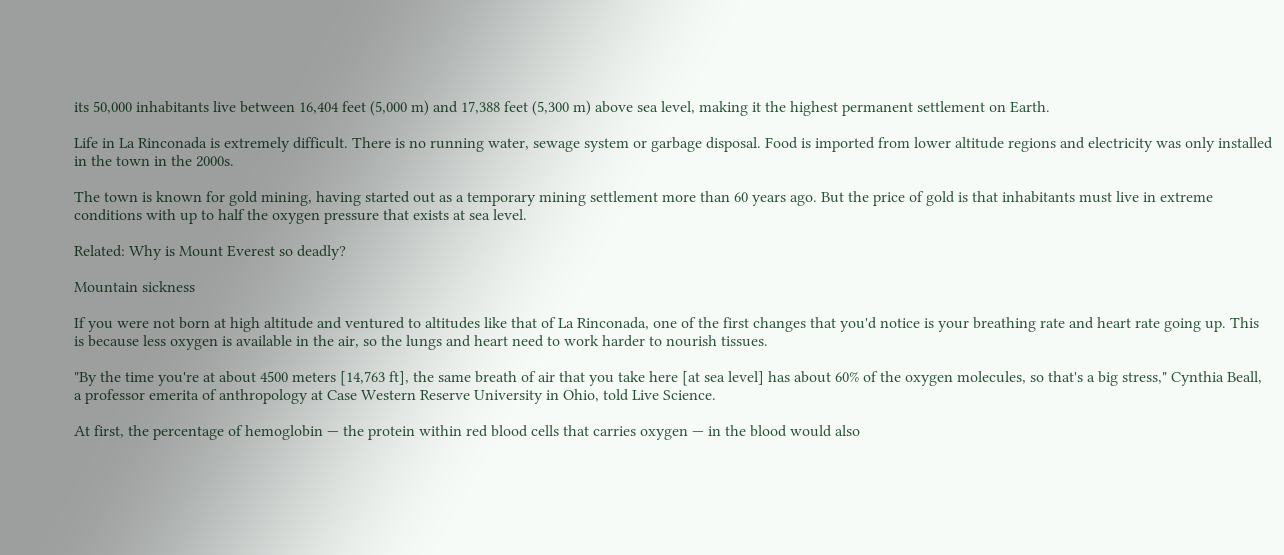its 50,000 inhabitants live between 16,404 feet (5,000 m) and 17,388 feet (5,300 m) above sea level, making it the highest permanent settlement on Earth.

Life in La Rinconada is extremely difficult. There is no running water, sewage system or garbage disposal. Food is imported from lower altitude regions and electricity was only installed in the town in the 2000s.

The town is known for gold mining, having started out as a temporary mining settlement more than 60 years ago. But the price of gold is that inhabitants must live in extreme conditions with up to half the oxygen pressure that exists at sea level.

Related: Why is Mount Everest so deadly?

Mountain sickness

If you were not born at high altitude and ventured to altitudes like that of La Rinconada, one of the first changes that you'd notice is your breathing rate and heart rate going up. This is because less oxygen is available in the air, so the lungs and heart need to work harder to nourish tissues.

"By the time you're at about 4500 meters [14,763 ft], the same breath of air that you take here [at sea level] has about 60% of the oxygen molecules, so that's a big stress," Cynthia Beall, a professor emerita of anthropology at Case Western Reserve University in Ohio, told Live Science.

At first, the percentage of hemoglobin — the protein within red blood cells that carries oxygen — in the blood would also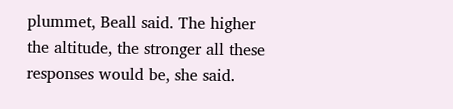plummet, Beall said. The higher the altitude, the stronger all these responses would be, she said.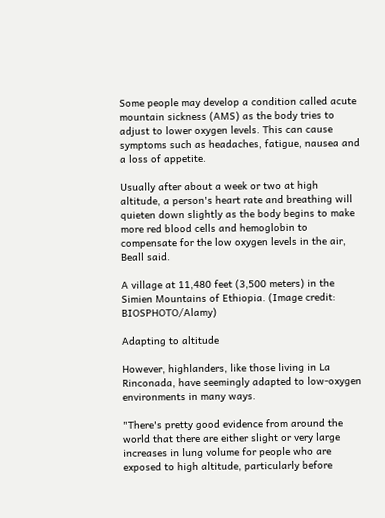Some people may develop a condition called acute mountain sickness (AMS) as the body tries to adjust to lower oxygen levels. This can cause symptoms such as headaches, fatigue, nausea and a loss of appetite.

Usually after about a week or two at high altitude, a person's heart rate and breathing will quieten down slightly as the body begins to make more red blood cells and hemoglobin to compensate for the low oxygen levels in the air, Beall said.

A village at 11,480 feet (3,500 meters) in the Simien Mountains of Ethiopia. (Image credit: BIOSPHOTO/Alamy)

Adapting to altitude

However, highlanders, like those living in La Rinconada, have seemingly adapted to low-oxygen environments in many ways.

"There's pretty good evidence from around the world that there are either slight or very large increases in lung volume for people who are exposed to high altitude, particularly before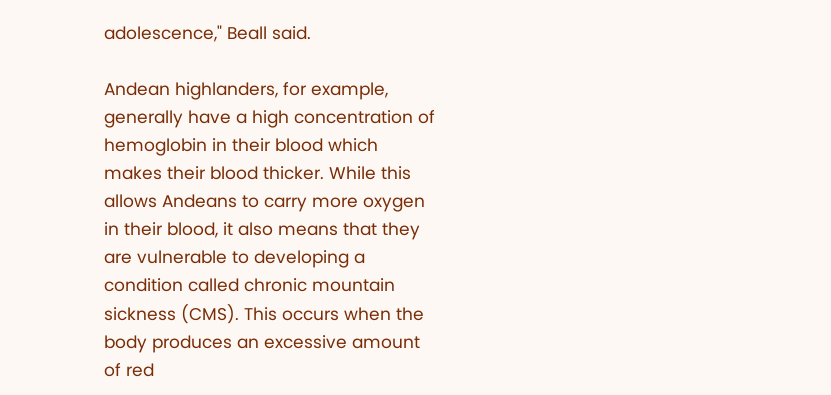adolescence," Beall said.

Andean highlanders, for example, generally have a high concentration of hemoglobin in their blood which makes their blood thicker. While this allows Andeans to carry more oxygen in their blood, it also means that they are vulnerable to developing a condition called chronic mountain sickness (CMS). This occurs when the body produces an excessive amount of red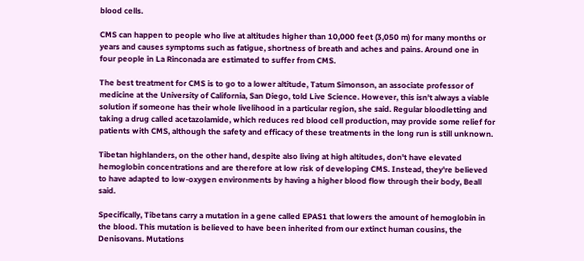blood cells.

CMS can happen to people who live at altitudes higher than 10,000 feet (3,050 m) for many months or years and causes symptoms such as fatigue, shortness of breath and aches and pains. Around one in four people in La Rinconada are estimated to suffer from CMS.

The best treatment for CMS is to go to a lower altitude, Tatum Simonson, an associate professor of medicine at the University of California, San Diego, told Live Science. However, this isn't always a viable solution if someone has their whole livelihood in a particular region, she said. Regular bloodletting and taking a drug called acetazolamide, which reduces red blood cell production, may provide some relief for patients with CMS, although the safety and efficacy of these treatments in the long run is still unknown.

Tibetan highlanders, on the other hand, despite also living at high altitudes, don't have elevated hemoglobin concentrations and are therefore at low risk of developing CMS. Instead, they're believed to have adapted to low-oxygen environments by having a higher blood flow through their body, Beall said.

Specifically, Tibetans carry a mutation in a gene called EPAS1 that lowers the amount of hemoglobin in the blood. This mutation is believed to have been inherited from our extinct human cousins, the Denisovans. Mutations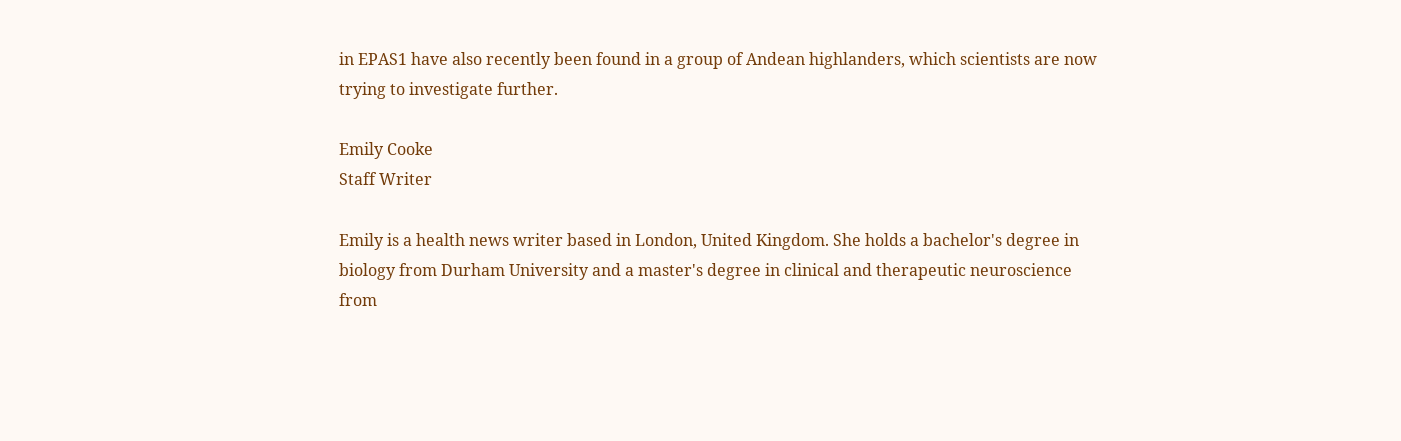in EPAS1 have also recently been found in a group of Andean highlanders, which scientists are now trying to investigate further.

Emily Cooke
Staff Writer

Emily is a health news writer based in London, United Kingdom. She holds a bachelor's degree in biology from Durham University and a master's degree in clinical and therapeutic neuroscience from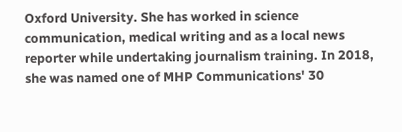Oxford University. She has worked in science communication, medical writing and as a local news reporter while undertaking journalism training. In 2018, she was named one of MHP Communications' 30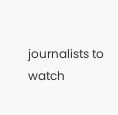journalists to watch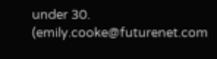under 30. (emily.cooke@futurenet.com